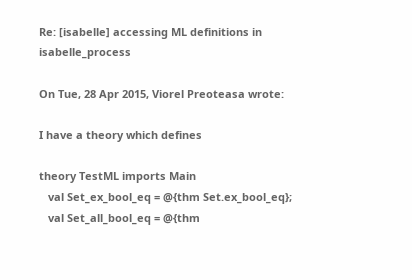Re: [isabelle] accessing ML definitions in isabelle_process

On Tue, 28 Apr 2015, Viorel Preoteasa wrote:

I have a theory which defines

theory TestML imports Main
   val Set_ex_bool_eq = @{thm Set.ex_bool_eq};
   val Set_all_bool_eq = @{thm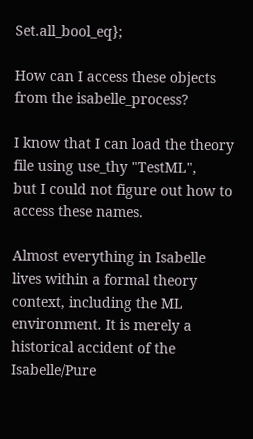Set.all_bool_eq};

How can I access these objects from the isabelle_process?

I know that I can load the theory file using use_thy "TestML",
but I could not figure out how to access these names.

Almost everything in Isabelle lives within a formal theory context, including the ML environment. It is merely a historical accident of the Isabelle/Pure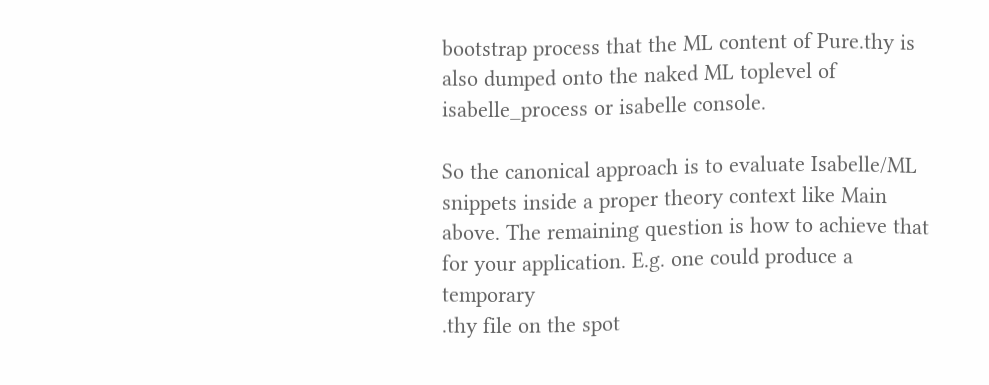bootstrap process that the ML content of Pure.thy is also dumped onto the naked ML toplevel of isabelle_process or isabelle console.

So the canonical approach is to evaluate Isabelle/ML snippets inside a proper theory context like Main above. The remaining question is how to achieve that for your application. E.g. one could produce a temporary
.thy file on the spot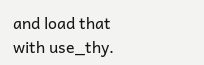and load that with use_thy.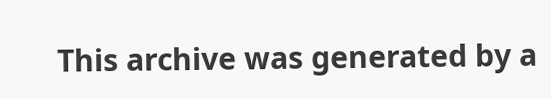This archive was generated by a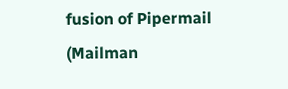fusion of Pipermail (Mailman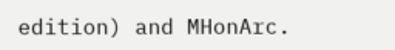edition) and MHonArc.